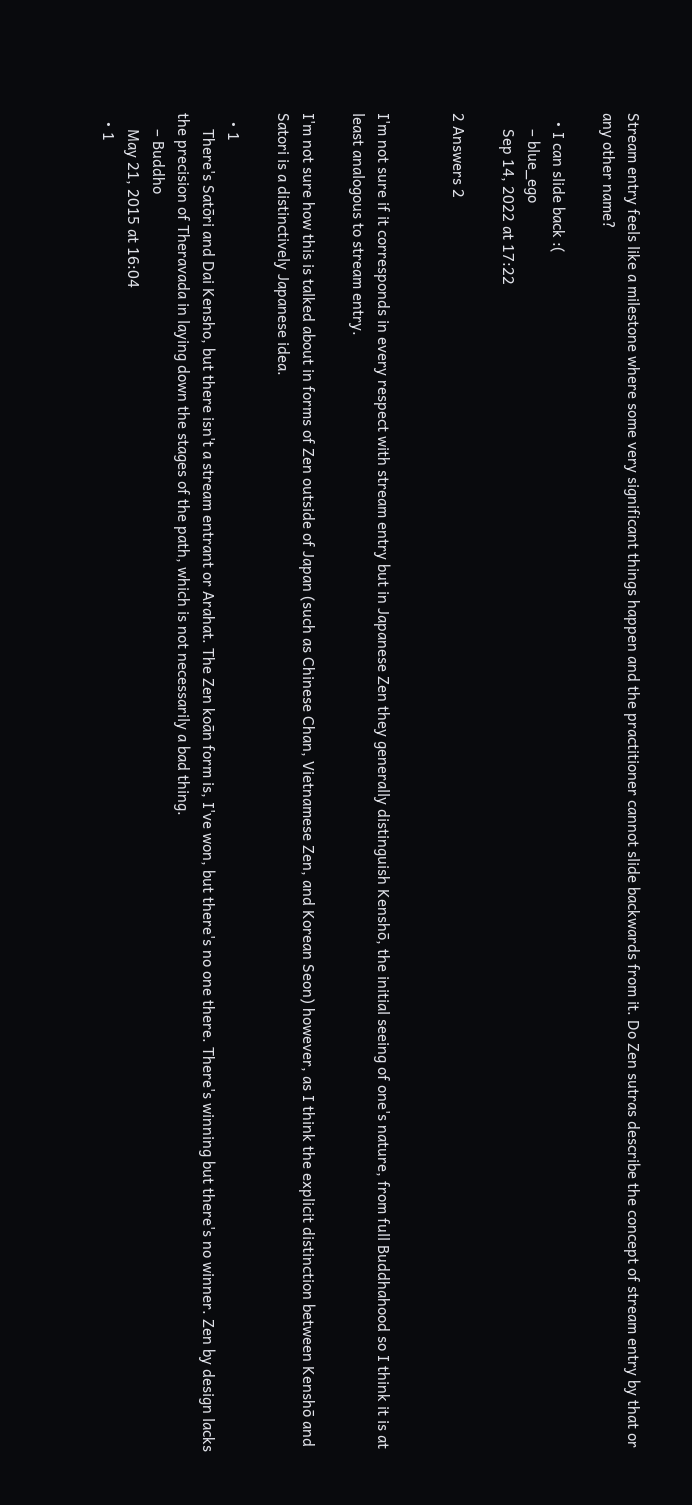Stream entry feels like a milestone where some very significant things happen and the practitioner cannot slide backwards from it. Do Zen sutras describe the concept of stream entry by that or any other name?

  • I can slide back :(
    – blue_ego
    Sep 14, 2022 at 17:22

2 Answers 2


I'm not sure if it corresponds in every respect with stream entry but in Japanese Zen they generally distinguish Kenshō, the initial seeing of one's nature, from full Buddhahood so I think it is at least analogous to stream entry.

I'm not sure how this is talked about in forms of Zen outside of Japan (such as Chinese Chan, Vietnamese Zen, and Korean Seon) however, as I think the explicit distinction between Kenshō and Satori is a distinctively Japanese idea.

  • 1
    There's Satōri and Dai Kensho, but there isn't a stream entrant or Arahat. The Zen koān form is, I've won, but there's no one there. There's winning but there's no winner. Zen by design lacks the precision of Theravada in laying down the stages of the path, which is not necessarily a bad thing.
    – Buddho
    May 21, 2015 at 16:04
  • 1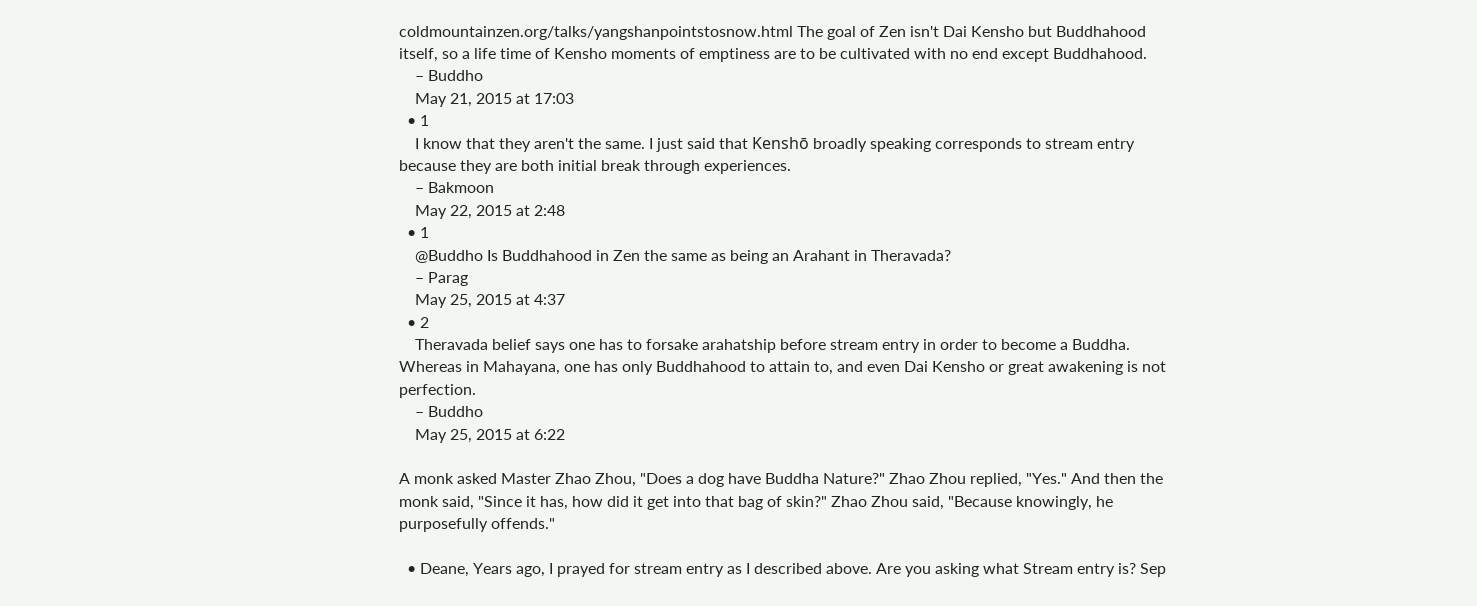coldmountainzen.org/talks/yangshanpointstosnow.html The goal of Zen isn't Dai Kensho but Buddhahood itself, so a life time of Kensho moments of emptiness are to be cultivated with no end except Buddhahood.
    – Buddho
    May 21, 2015 at 17:03
  • 1
    I know that they aren't the same. I just said that Kenshō broadly speaking corresponds to stream entry because they are both initial break through experiences.
    – Bakmoon
    May 22, 2015 at 2:48
  • 1
    @Buddho Is Buddhahood in Zen the same as being an Arahant in Theravada?
    – Parag
    May 25, 2015 at 4:37
  • 2
    Theravada belief says one has to forsake arahatship before stream entry in order to become a Buddha. Whereas in Mahayana, one has only Buddhahood to attain to, and even Dai Kensho or great awakening is not perfection.
    – Buddho
    May 25, 2015 at 6:22

A monk asked Master Zhao Zhou, "Does a dog have Buddha Nature?" Zhao Zhou replied, "Yes." And then the monk said, "Since it has, how did it get into that bag of skin?" Zhao Zhou said, "Because knowingly, he purposefully offends."

  • Deane, Years ago, I prayed for stream entry as I described above. Are you asking what Stream entry is? Sep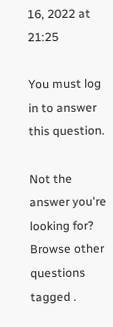16, 2022 at 21:25

You must log in to answer this question.

Not the answer you're looking for? Browse other questions tagged .